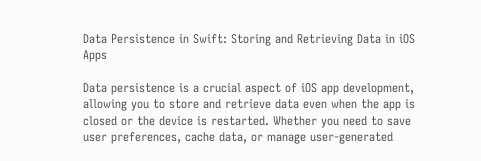Data Persistence in Swift: Storing and Retrieving Data in iOS Apps

Data persistence is a crucial aspect of iOS app development, allowing you to store and retrieve data even when the app is closed or the device is restarted. Whether you need to save user preferences, cache data, or manage user-generated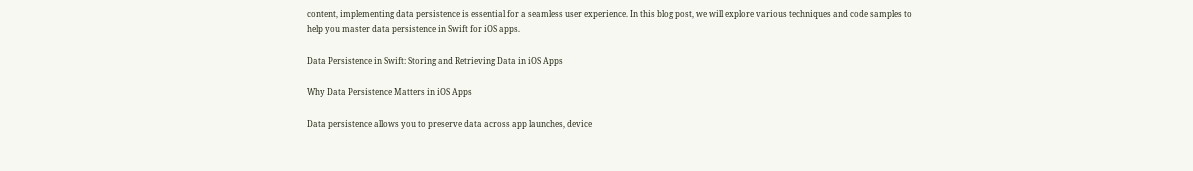content, implementing data persistence is essential for a seamless user experience. In this blog post, we will explore various techniques and code samples to help you master data persistence in Swift for iOS apps.

Data Persistence in Swift: Storing and Retrieving Data in iOS Apps

Why Data Persistence Matters in iOS Apps

Data persistence allows you to preserve data across app launches, device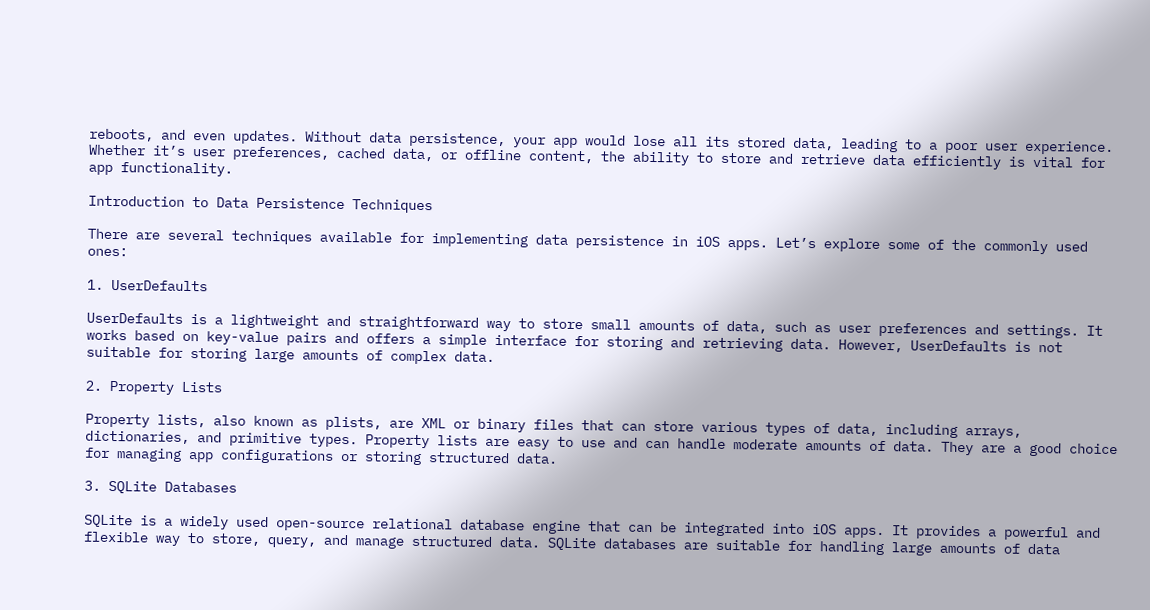reboots, and even updates. Without data persistence, your app would lose all its stored data, leading to a poor user experience. Whether it’s user preferences, cached data, or offline content, the ability to store and retrieve data efficiently is vital for app functionality.

Introduction to Data Persistence Techniques

There are several techniques available for implementing data persistence in iOS apps. Let’s explore some of the commonly used ones:

1. UserDefaults

UserDefaults is a lightweight and straightforward way to store small amounts of data, such as user preferences and settings. It works based on key-value pairs and offers a simple interface for storing and retrieving data. However, UserDefaults is not suitable for storing large amounts of complex data.

2. Property Lists

Property lists, also known as plists, are XML or binary files that can store various types of data, including arrays, dictionaries, and primitive types. Property lists are easy to use and can handle moderate amounts of data. They are a good choice for managing app configurations or storing structured data.

3. SQLite Databases

SQLite is a widely used open-source relational database engine that can be integrated into iOS apps. It provides a powerful and flexible way to store, query, and manage structured data. SQLite databases are suitable for handling large amounts of data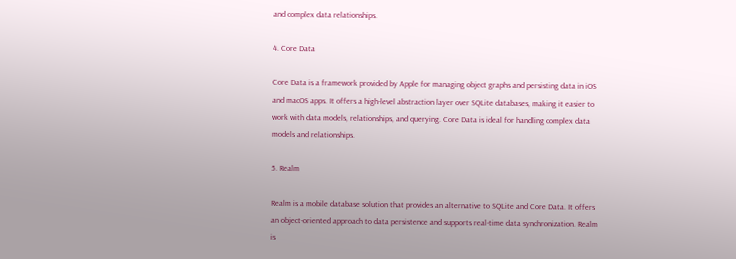and complex data relationships.

4. Core Data

Core Data is a framework provided by Apple for managing object graphs and persisting data in iOS and macOS apps. It offers a high-level abstraction layer over SQLite databases, making it easier to work with data models, relationships, and querying. Core Data is ideal for handling complex data models and relationships.

5. Realm

Realm is a mobile database solution that provides an alternative to SQLite and Core Data. It offers an object-oriented approach to data persistence and supports real-time data synchronization. Realm is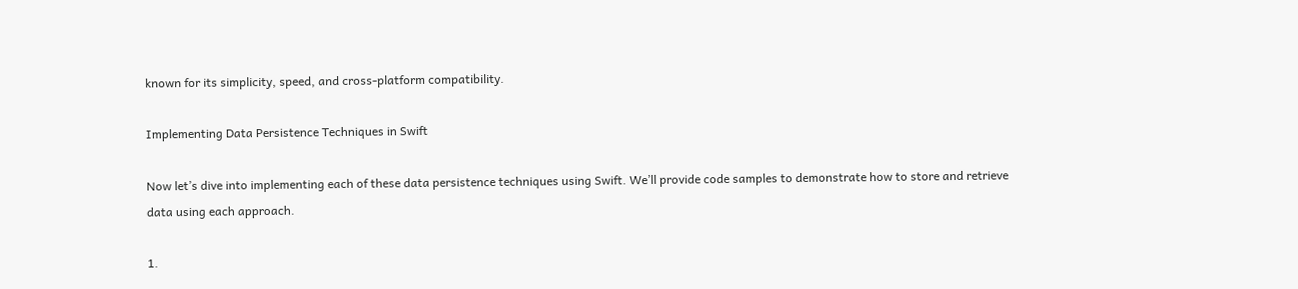known for its simplicity, speed, and cross-platform compatibility.

Implementing Data Persistence Techniques in Swift

Now let’s dive into implementing each of these data persistence techniques using Swift. We’ll provide code samples to demonstrate how to store and retrieve data using each approach.

1.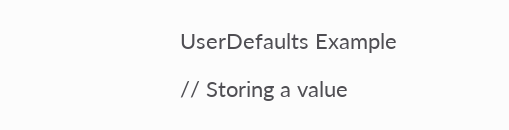UserDefaults Example

// Storing a value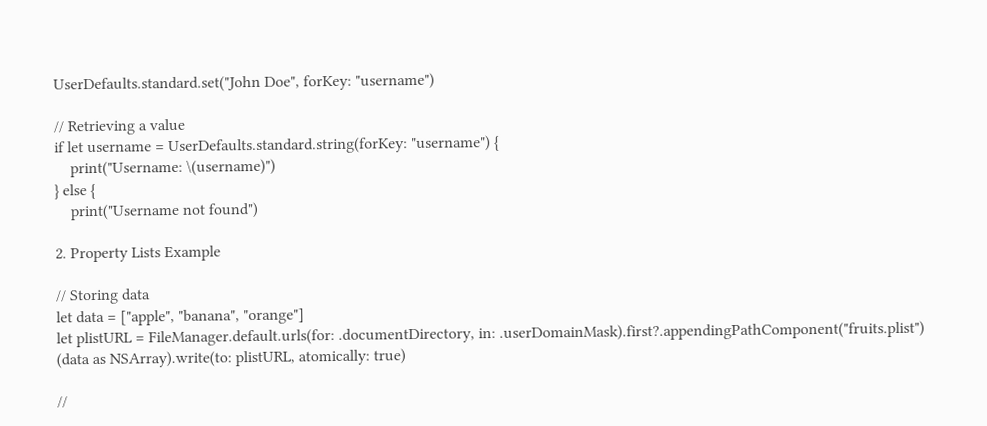UserDefaults.standard.set("John Doe", forKey: "username")

// Retrieving a value
if let username = UserDefaults.standard.string(forKey: "username") {
    print("Username: \(username)")
} else {
    print("Username not found")

2. Property Lists Example

// Storing data
let data = ["apple", "banana", "orange"]
let plistURL = FileManager.default.urls(for: .documentDirectory, in: .userDomainMask).first?.appendingPathComponent("fruits.plist")
(data as NSArray).write(to: plistURL, atomically: true)

//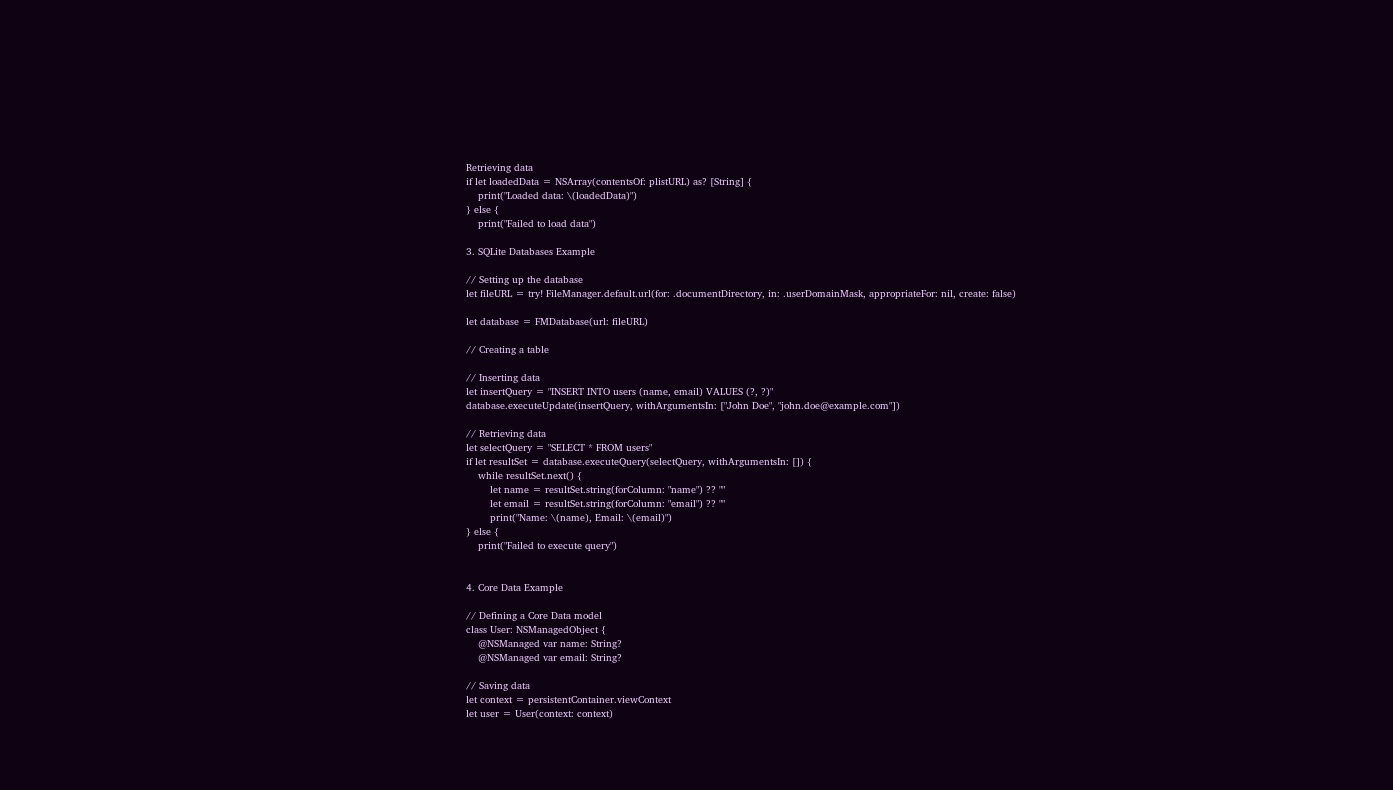Retrieving data
if let loadedData = NSArray(contentsOf: plistURL) as? [String] {
    print("Loaded data: \(loadedData)")
} else {
    print("Failed to load data")

3. SQLite Databases Example

// Setting up the database
let fileURL = try! FileManager.default.url(for: .documentDirectory, in: .userDomainMask, appropriateFor: nil, create: false)

let database = FMDatabase(url: fileURL)

// Creating a table

// Inserting data
let insertQuery = "INSERT INTO users (name, email) VALUES (?, ?)"
database.executeUpdate(insertQuery, withArgumentsIn: ["John Doe", "john.doe@example.com"])

// Retrieving data
let selectQuery = "SELECT * FROM users"
if let resultSet = database.executeQuery(selectQuery, withArgumentsIn: []) {
    while resultSet.next() {
        let name = resultSet.string(forColumn: "name") ?? ""
        let email = resultSet.string(forColumn: "email") ?? ""
        print("Name: \(name), Email: \(email)")
} else {
    print("Failed to execute query")


4. Core Data Example

// Defining a Core Data model
class User: NSManagedObject {
    @NSManaged var name: String?
    @NSManaged var email: String?

// Saving data
let context = persistentContainer.viewContext
let user = User(context: context)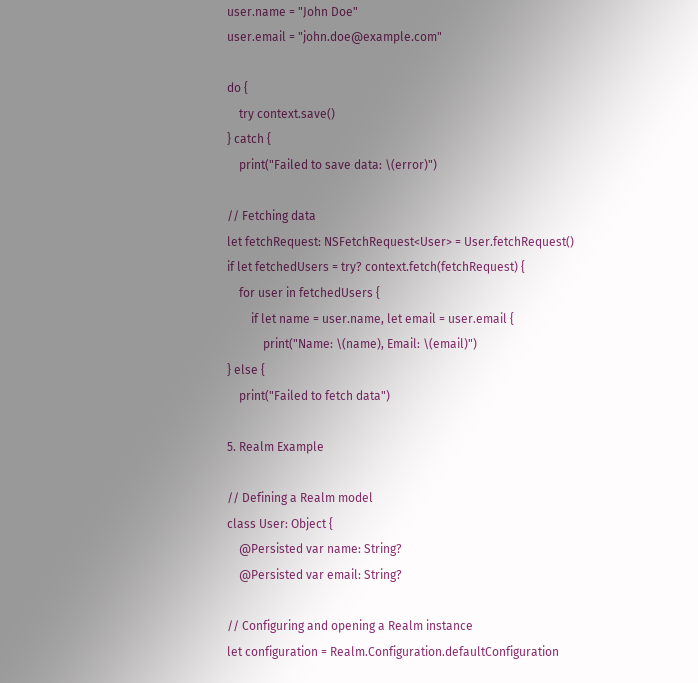user.name = "John Doe"
user.email = "john.doe@example.com"

do {
    try context.save()
} catch {
    print("Failed to save data: \(error)")

// Fetching data
let fetchRequest: NSFetchRequest<User> = User.fetchRequest()
if let fetchedUsers = try? context.fetch(fetchRequest) {
    for user in fetchedUsers {
        if let name = user.name, let email = user.email {
            print("Name: \(name), Email: \(email)")
} else {
    print("Failed to fetch data")

5. Realm Example

// Defining a Realm model
class User: Object {
    @Persisted var name: String?
    @Persisted var email: String?

// Configuring and opening a Realm instance
let configuration = Realm.Configuration.defaultConfiguration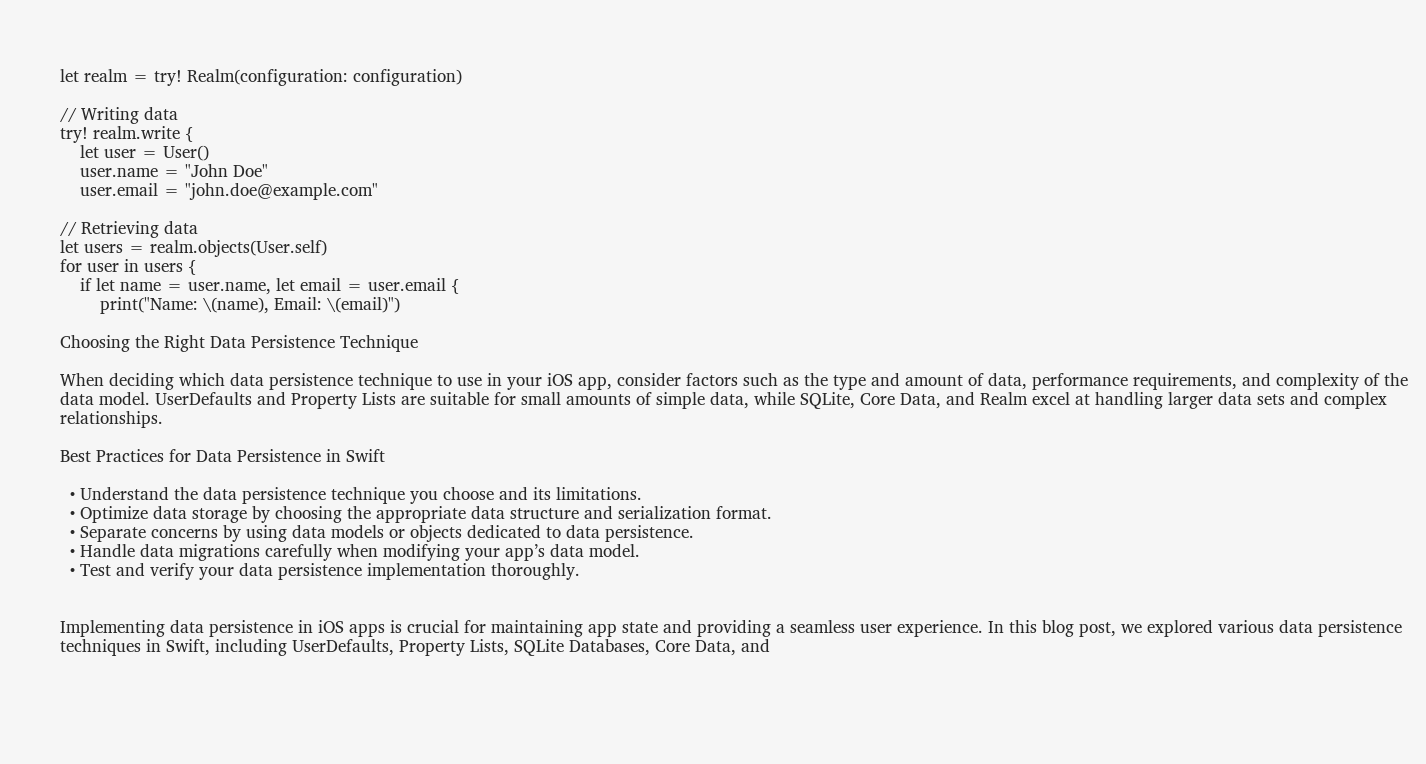let realm = try! Realm(configuration: configuration)

// Writing data
try! realm.write {
    let user = User()
    user.name = "John Doe"
    user.email = "john.doe@example.com"

// Retrieving data
let users = realm.objects(User.self)
for user in users {
    if let name = user.name, let email = user.email {
        print("Name: \(name), Email: \(email)")

Choosing the Right Data Persistence Technique

When deciding which data persistence technique to use in your iOS app, consider factors such as the type and amount of data, performance requirements, and complexity of the data model. UserDefaults and Property Lists are suitable for small amounts of simple data, while SQLite, Core Data, and Realm excel at handling larger data sets and complex relationships.

Best Practices for Data Persistence in Swift

  • Understand the data persistence technique you choose and its limitations.
  • Optimize data storage by choosing the appropriate data structure and serialization format.
  • Separate concerns by using data models or objects dedicated to data persistence.
  • Handle data migrations carefully when modifying your app’s data model.
  • Test and verify your data persistence implementation thoroughly.


Implementing data persistence in iOS apps is crucial for maintaining app state and providing a seamless user experience. In this blog post, we explored various data persistence techniques in Swift, including UserDefaults, Property Lists, SQLite Databases, Core Data, and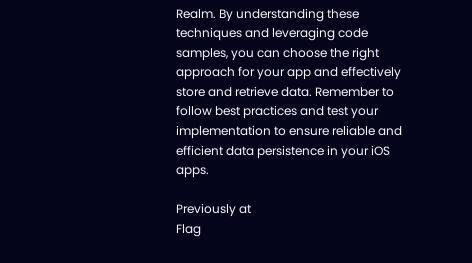Realm. By understanding these techniques and leveraging code samples, you can choose the right approach for your app and effectively store and retrieve data. Remember to follow best practices and test your implementation to ensure reliable and efficient data persistence in your iOS apps.

Previously at
Flag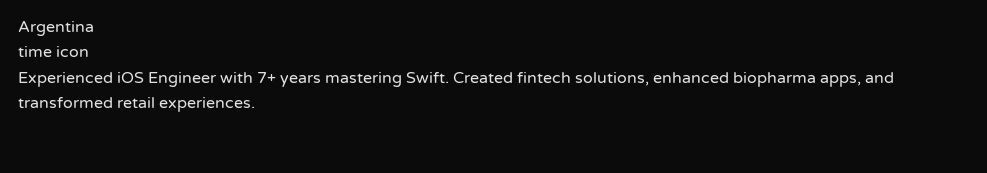Argentina
time icon
Experienced iOS Engineer with 7+ years mastering Swift. Created fintech solutions, enhanced biopharma apps, and transformed retail experiences.